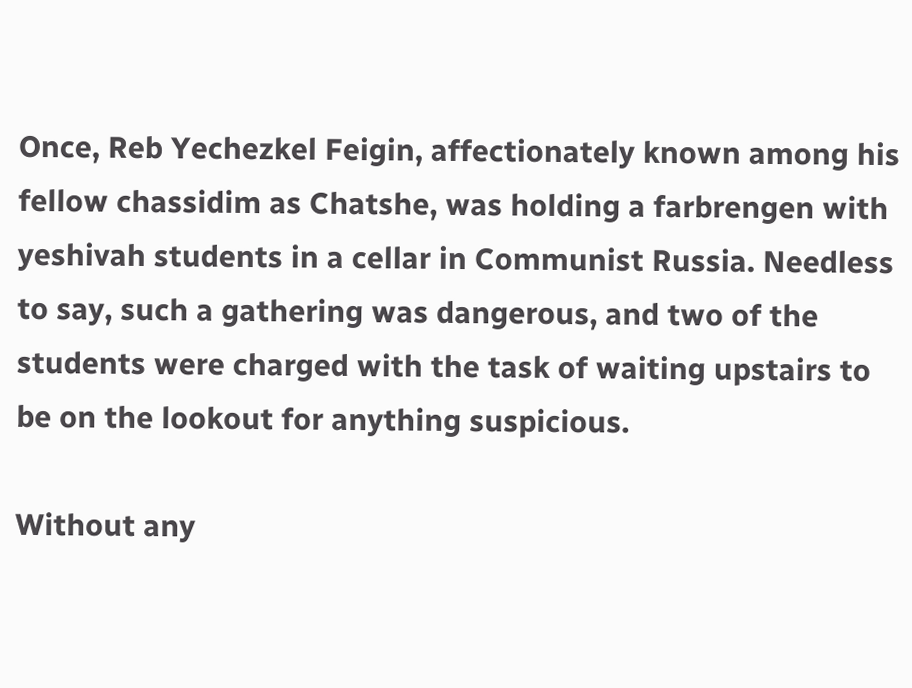Once, Reb Yechezkel Feigin, affectionately known among his fellow chassidim as Chatshe, was holding a farbrengen with yeshivah students in a cellar in Communist Russia. Needless to say, such a gathering was dangerous, and two of the students were charged with the task of waiting upstairs to be on the lookout for anything suspicious.

Without any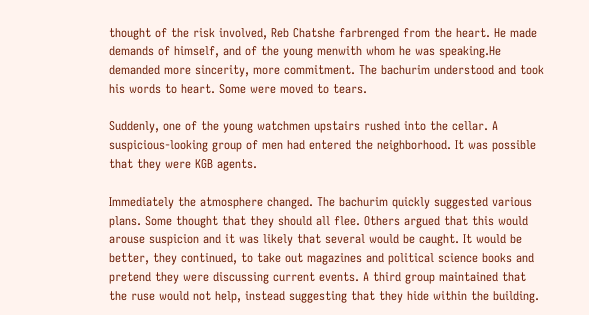thought of the risk involved, Reb Chatshe farbrenged from the heart. He made demands of himself, and of the young menwith whom he was speaking.He demanded more sincerity, more commitment. The bachurim understood and took his words to heart. Some were moved to tears.

Suddenly, one of the young watchmen upstairs rushed into the cellar. A suspicious-looking group of men had entered the neighborhood. It was possible that they were KGB agents.

Immediately the atmosphere changed. The bachurim quickly suggested various plans. Some thought that they should all flee. Others argued that this would arouse suspicion and it was likely that several would be caught. It would be better, they continued, to take out magazines and political science books and pretend they were discussing current events. A third group maintained that the ruse would not help, instead suggesting that they hide within the building.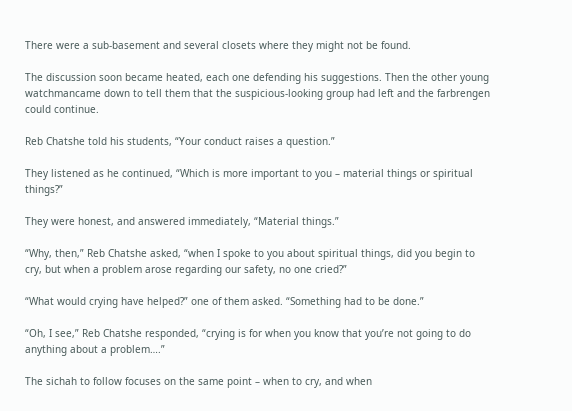There were a sub-basement and several closets where they might not be found.

The discussion soon became heated, each one defending his suggestions. Then the other young watchmancame down to tell them that the suspicious-looking group had left and the farbrengen could continue.

Reb Chatshe told his students, “Your conduct raises a question.”

They listened as he continued, “Which is more important to you – material things or spiritual things?”

They were honest, and answered immediately, “Material things.”

“Why, then,” Reb Chatshe asked, “when I spoke to you about spiritual things, did you begin to cry, but when a problem arose regarding our safety, no one cried?”

“What would crying have helped?” one of them asked. “Something had to be done.”

“Oh, I see,” Reb Chatshe responded, “crying is for when you know that you’re not going to do anything about a problem….”

The sichah to follow focuses on the same point – when to cry, and when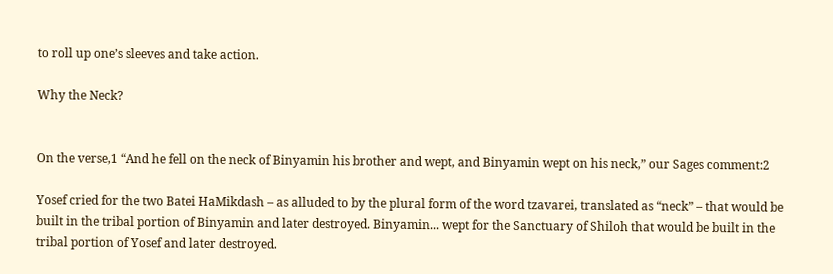to roll up one’s sleeves and take action.

Why the Neck?


On the verse,1 “And he fell on the neck of Binyamin his brother and wept, and Binyamin wept on his neck,” our Sages comment:2

Yosef cried for the two Batei HaMikdash – as alluded to by the plural form of the word tzavarei, translated as “neck” – that would be built in the tribal portion of Binyamin and later destroyed. Binyamin... wept for the Sanctuary of Shiloh that would be built in the tribal portion of Yosef and later destroyed.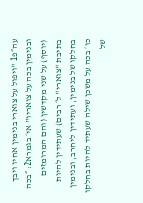עה״פ1 "ויפול על צוארי בנימין אחיו ויבך ובנימין בכה על צואריו" אי׳ בגמרא2: ״בכה (יוסף) על שני מקדשין (והם המרומזים בתיבת "צוארי" ל׳ רבים) שעתידין להיות בחלקו של בנימין, ועתידין ליחרב, ובנימין כו׳ בכה על משכן שילה שעתיד להיות בחלקו של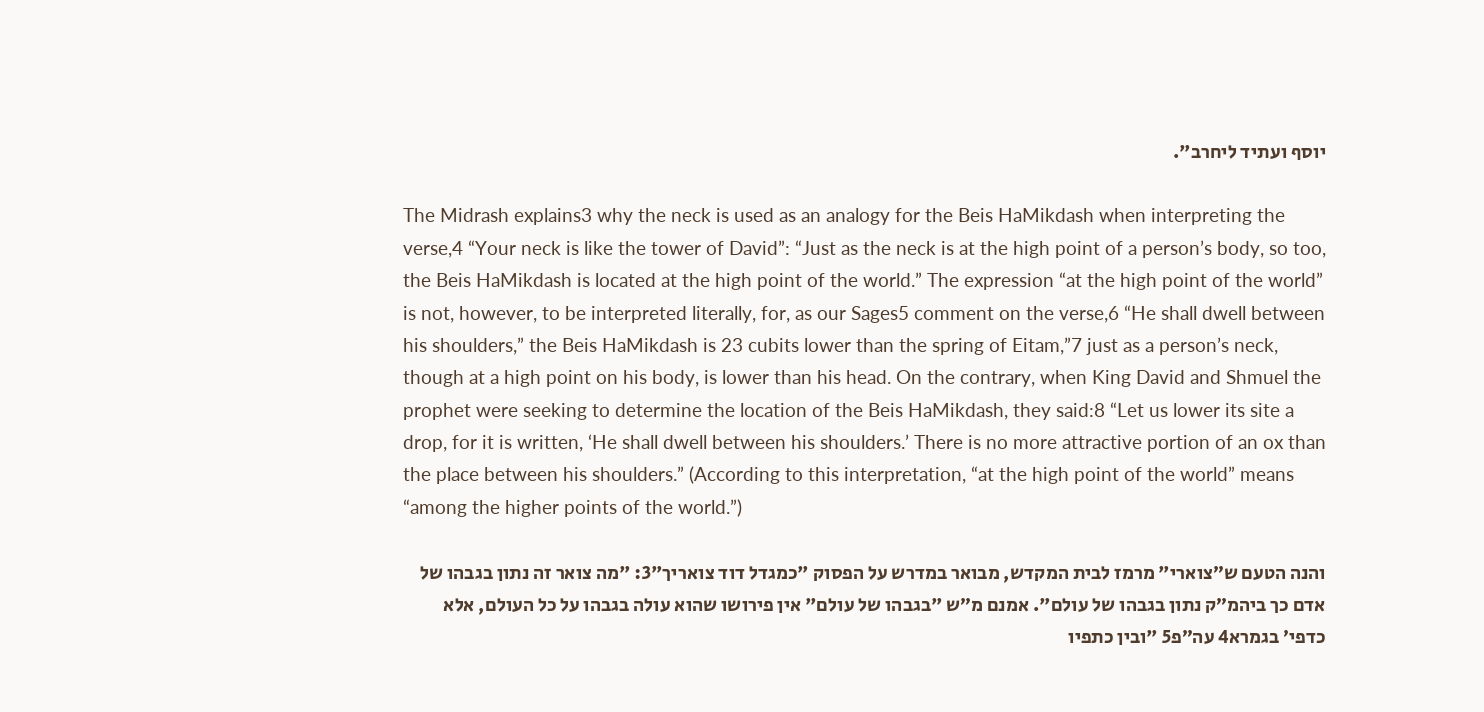יוסף ועתיד ליחרב".

The Midrash explains3 why the neck is used as an analogy for the Beis HaMikdash when interpreting the verse,4 “Your neck is like the tower of David”: “Just as the neck is at the high point of a person’s body, so too, the Beis HaMikdash is located at the high point of the world.” The expression “at the high point of the world” is not, however, to be interpreted literally, for, as our Sages5 comment on the verse,6 “He shall dwell between his shoulders,” the Beis HaMikdash is 23 cubits lower than the spring of Eitam,”7 just as a person’s neck, though at a high point on his body, is lower than his head. On the contrary, when King David and Shmuel the prophet were seeking to determine the location of the Beis HaMikdash, they said:8 “Let us lower its site a drop, for it is written, ‘He shall dwell between his shoulders.’ There is no more attractive portion of an ox than the place between his shoulders.” (According to this interpretation, “at the high point of the world” means “among the higher points of the world.”)

והנה הטעם ש״צוארי" מרמז לבית המקדש, מבואר במדרש על הפסוק "כמגדל דוד צואריך"3: "מה צואר זה נתון בגבהו של אדם כך ביהמ״ק נתון בגבהו של עולם". אמנם מ״ש "בגבהו של עולם" אין פירושו שהוא עולה בגבהו על כל העולם, אלא כדפי׳ בגמרא4 עה״פ5 "ובין כתפיו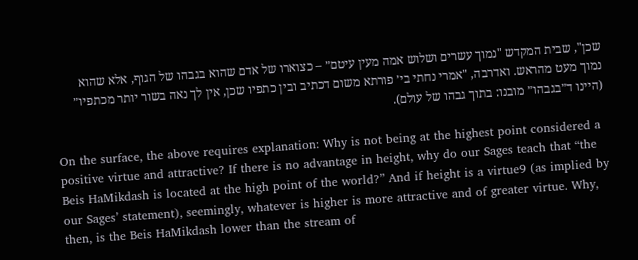שכן", שבית המקדש "נמוך עשרים ושלוש אמה מעין עיטם״ – כצוארו של אדם שהוא בגבהו של הגוף, אלא שהוא נמוך מעט מהראש. ואדרבה, "אמרי נחתי בי׳ פורתא משום דכתיב ובין כתפיו שכן, אין לך נאה בשור יותר מכתפיו״ (היינו ד״בגבהו״ מובנו: בתוך גבהו של עולם).

On the surface, the above requires explanation: Why is not being at the highest point considered a positive virtue and attractive? If there is no advantage in height, why do our Sages teach that “the Beis HaMikdash is located at the high point of the world?” And if height is a virtue9 (as implied by our Sages’ statement), seemingly, whatever is higher is more attractive and of greater virtue. Why, then, is the Beis HaMikdash lower than the stream of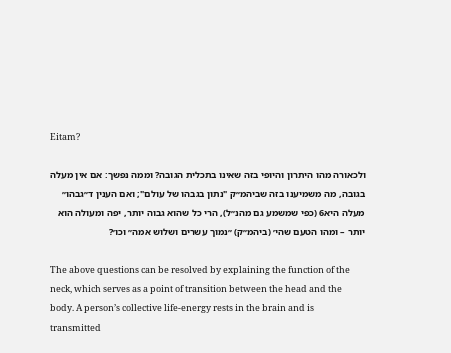Eitam?

ולכאורה מהו היתרון והיופי בזה שאינו בתכלית הגובה? וממה נפשך: אם אין מעלה בגובה, מה משמיענו בזה שביהמ״ק "נתון בגבהו של עולם"; ואם הענין ד״גבהו״ מעלה היא6 (כפי שמשמע גם מהנ״ל), הרי כל שהוא גבוה יותר, יפה ומעולה הוא יותר – ומהו הטעם שהי׳ (ביהמ״ק) ״נמוך עשרים ושלוש אמה״ וכו׳?

The above questions can be resolved by explaining the function of the neck, which serves as a point of transition between the head and the body. A person’s collective life-energy rests in the brain and is transmitted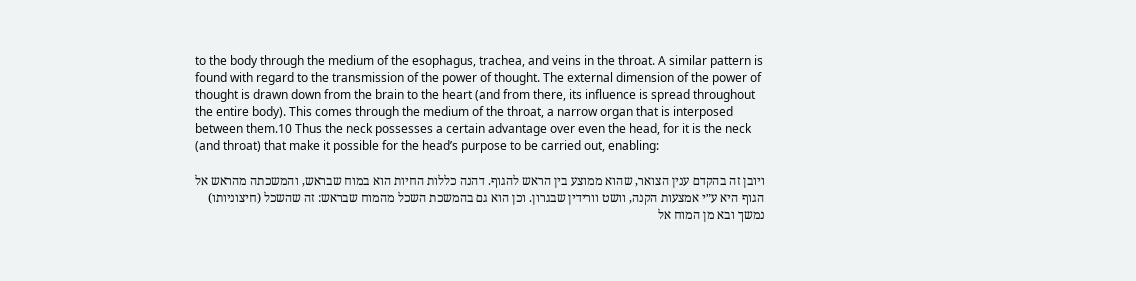to the body through the medium of the esophagus, trachea, and veins in the throat. A similar pattern is found with regard to the transmission of the power of thought. The external dimension of the power of thought is drawn down from the brain to the heart (and from there, its influence is spread throughout the entire body). This comes through the medium of the throat, a narrow organ that is interposed between them.10 Thus the neck possesses a certain advantage over even the head, for it is the neck (and throat) that make it possible for the head’s purpose to be carried out, enabling:

ויובן זה בהקדם ענין הצואר, שהוא ממוצע בין הראש להגוף. דהנה כללות החיות הוא במוח שבראש, והמשכתה מהראש אל הגוף היא ע״י אמצעות הקנה, וושט וורידין שבגרון. וכן הוא גם בהמשכת השכל מהמוח שבראש: זה שהשכל (חיצוניותו) נמשך ובא מן המוח אל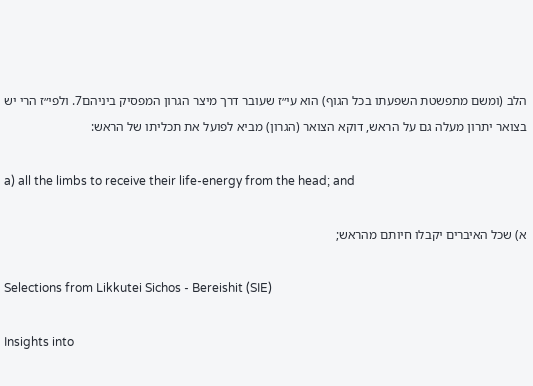הלב (ומשם מתפשטת השפעתו בכל הגוף) הוא עי״ז שעובר דרך מיצר הגרון המפסיק ביניהם7. ולפי״ז הרי יש בצואר יתרון מעלה גם על הראש, דוקא הצואר (הגרון) מביא לפועל את תכליתו של הראש:

a) all the limbs to receive their life-energy from the head; and

א) שכל האיברים יקבלו חיותם מהראש;

Selections from Likkutei Sichos - Bereishit (SIE)

Insights into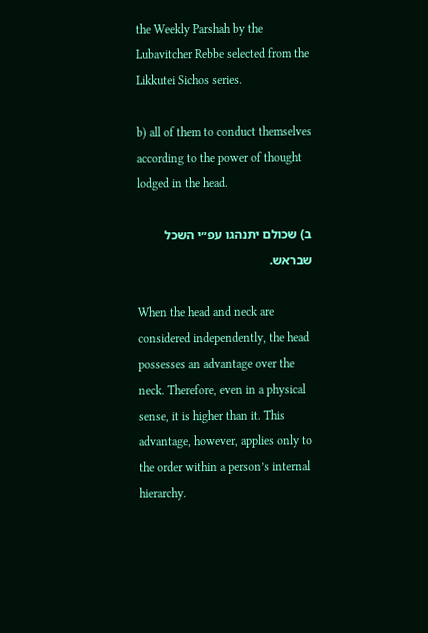the Weekly Parshah by the Lubavitcher Rebbe selected from the Likkutei Sichos series.

b) all of them to conduct themselves according to the power of thought lodged in the head.

ב) שכולם יתנהגו עפ״י השכל שבראש.

When the head and neck are considered independently, the head possesses an advantage over the neck. Therefore, even in a physical sense, it is higher than it. This advantage, however, applies only to the order within a person’s internal hierarchy.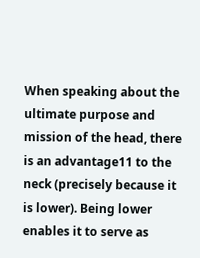When speaking about the ultimate purpose and mission of the head, there is an advantage11 to the neck (precisely because it is lower). Being lower enables it to serve as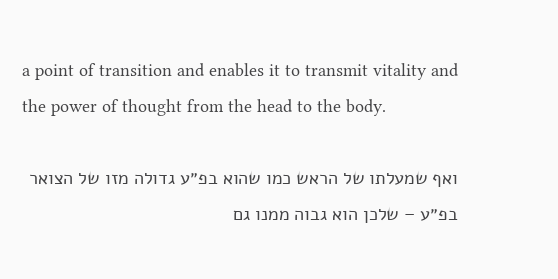a point of transition and enables it to transmit vitality and the power of thought from the head to the body.

ואף שמעלתו של הראש כמו שהוא בפ״ע גדולה מזו של הצואר בפ״ע – שלכן הוא גבוה ממנו גם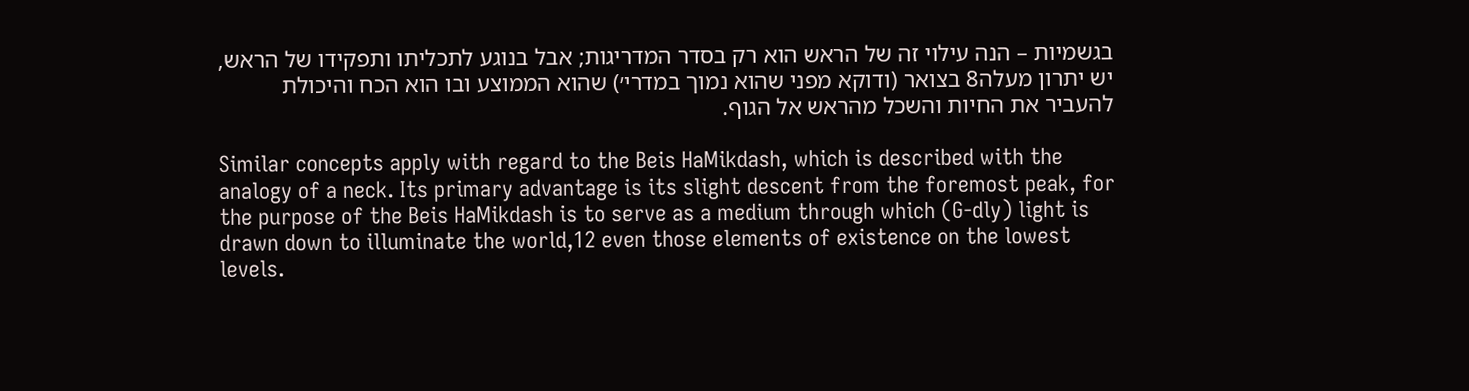בגשמיות – הנה עילוי זה של הראש הוא רק בסדר המדריגות; אבל בנוגע לתכליתו ותפקידו של הראש, יש יתרון מעלה8 בצואר (ודוקא מפני שהוא נמוך במדרי׳) שהוא הממוצע ובו הוא הכח והיכולת להעביר את החיות והשכל מהראש אל הגוף.

Similar concepts apply with regard to the Beis HaMikdash, which is described with the analogy of a neck. Its primary advantage is its slight descent from the foremost peak, for the purpose of the Beis HaMikdash is to serve as a medium through which (G‑dly) light is drawn down to illuminate the world,12 even those elements of existence on the lowest levels.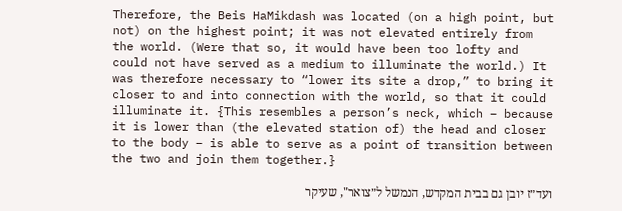Therefore, the Beis HaMikdash was located (on a high point, but not) on the highest point; it was not elevated entirely from the world. (Were that so, it would have been too lofty and could not have served as a medium to illuminate the world.) It was therefore necessary to “lower its site a drop,” to bring it closer to and into connection with the world, so that it could illuminate it. {This resembles a person’s neck, which – because it is lower than (the elevated station of) the head and closer to the body – is able to serve as a point of transition between the two and join them together.}

ועד״ז יובן גם בבית המקדש, הנמשל ל״צואר", שעיקר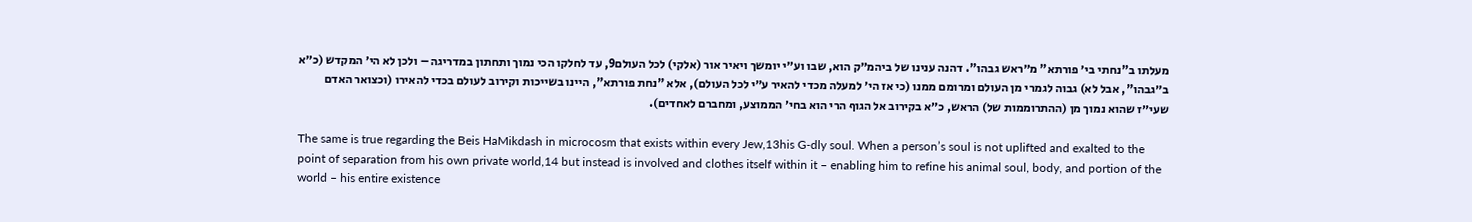מעלתו ב"נחתי בי׳ פורתא" מ״ראש גבהו". דהנה ענינו של ביהמ״ק הוא, שבו וע״י יומשך ויאיר אור (אלקי) לכל העולם9, עד לחלקו הכי נמוך ותחתון במדריגה – ולכן לא הי׳ המקדש (כ״א ב״גבהו", אבל לא) גבוה לגמרי מן העולם ומרומם ממנו (כי אז הי׳ למעלה מכדי להאיר ע״י לכל העולם), אלא "נחת פורתא", היינו בשייכות וקירוב לעולם בכדי להאירו (וכצואר האדם שעי״ז שהוא נמוך מן (ההתרוממות של) הראש, כ״א בקירוב אל הגוף הרי הוא בחי׳ הממוצע, ומחברם לאחדים).

The same is true regarding the Beis HaMikdash in microcosm that exists within every Jew,13his G‑dly soul. When a person’s soul is not uplifted and exalted to the point of separation from his own private world,14 but instead is involved and clothes itself within it – enabling him to refine his animal soul, body, and portion of the world – his entire existence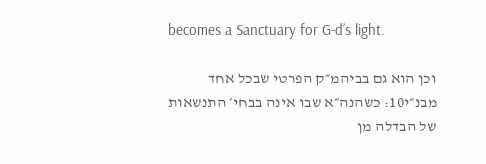becomes a Sanctuary for G‑d’s light.

וכן הוא גם בביהמ״ק הפרטי שבכל אחד מבנ״י10: כשהנה״א שבו אינה בבחי׳ התנשאות של הבדלה מן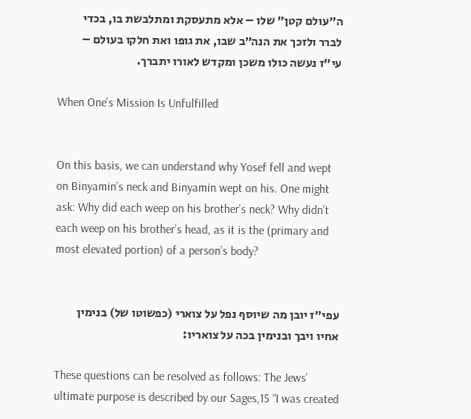ה״עולם קטן״ שלו – אלא מתעסקת ומתלבשת בו, בכדי לברר ולזכך את הנה״ב שבו, את גופו ואת חלקו בעולם – עי״ז נעשה כולו משכן ומקדש לאורו יתברך.

When One’s Mission Is Unfulfilled


On this basis, we can understand why Yosef fell and wept on Binyamin’s neck and Binyamin wept on his. One might ask: Why did each weep on his brother’s neck? Why didn’t each weep on his brother’s head, as it is the (primary and most elevated portion) of a person’s body?


עפי״ז יובן מה שיוסף נפל על צוארי (כפשוטו של) בנימין אחיו ויבך ובנימין בכה על צואריו:

These questions can be resolved as follows: The Jews’ ultimate purpose is described by our Sages,15 “I was created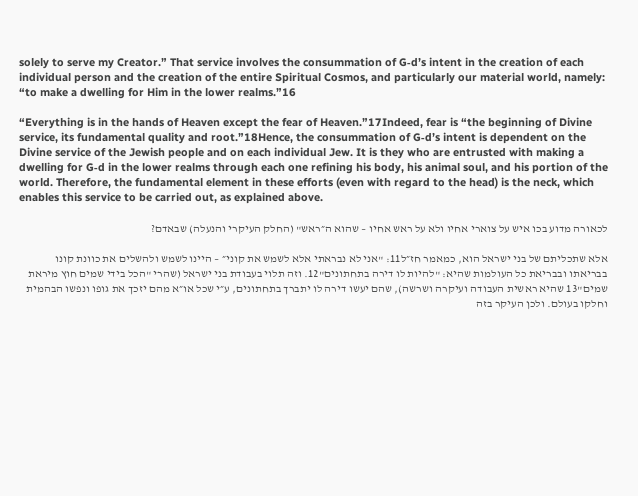solely to serve my Creator.” That service involves the consummation of G‑d’s intent in the creation of each individual person and the creation of the entire Spiritual Cosmos, and particularly our material world, namely: “to make a dwelling for Him in the lower realms.”16

“Everything is in the hands of Heaven except the fear of Heaven.”17Indeed, fear is “the beginning of Divine service, its fundamental quality and root.”18Hence, the consummation of G‑d’s intent is dependent on the Divine service of the Jewish people and on each individual Jew. It is they who are entrusted with making a dwelling for G‑d in the lower realms through each one refining his body, his animal soul, and his portion of the world. Therefore, the fundamental element in these efforts (even with regard to the head) is the neck, which enables this service to be carried out, as explained above.

לכאורה מדוע בכו איש על צוארי אחיו ולא על ראש אחיו – שהוא ה״ראש" (החלק העיקרי והנעלה) שבאדם?

אלא שתכליתם של בני ישראל הוא, כמאמר חז״ל11: "אני לא נבראתי אלא לשמש את קוני״ – היינו לשמש ולהשלים את כוונת קונו בבריאתו ובבריאת כל העולמות שהיא: "להיות לו דירה בתחתונים"12. וזה תלוי בעבודת בני ישראל (שהרי "הכל בידי שמים חוץ מיראת שמים"13 שהיא ראשית העבודה ועיקרה ושרשה), שהם יעשו דירה לו יתברך בתחתונים, ע״י שכל או״א מהם יזכך את גופו ונפשו הבהמית וחלקו בעולם. ולכן העיקר בזה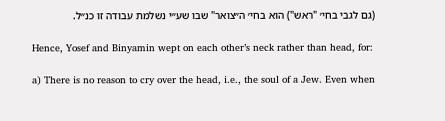(גם לגבי בחי׳ "ראש") הוא בחי׳ ה״צואר" שבו שע״י נשלמת עבודה זו כנ״ל.

Hence, Yosef and Binyamin wept on each other’s neck rather than head, for:

a) There is no reason to cry over the head, i.e., the soul of a Jew. Even when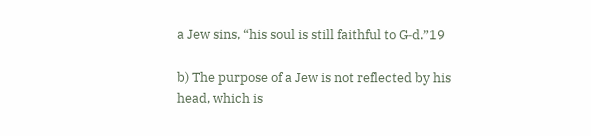a Jew sins, “his soul is still faithful to G‑d.”19

b) The purpose of a Jew is not reflected by his head, which is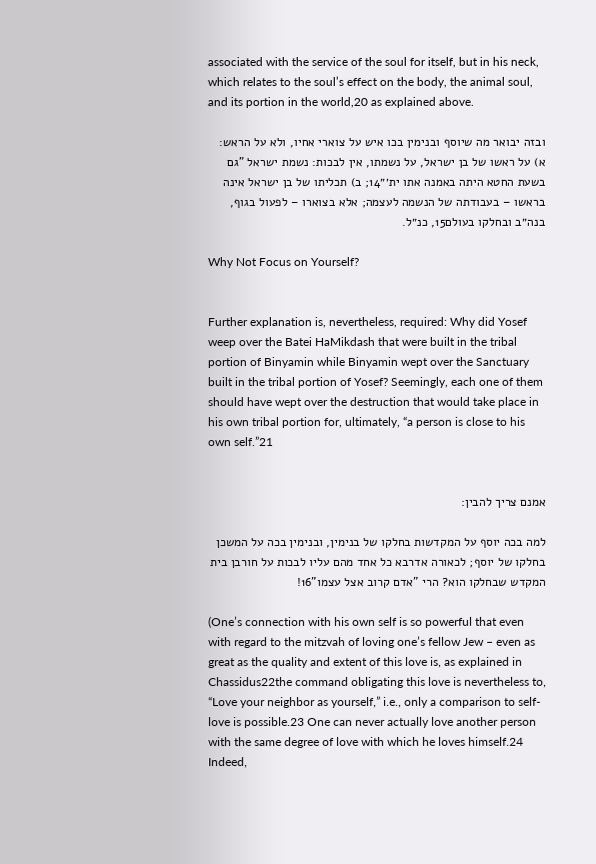associated with the service of the soul for itself, but in his neck, which relates to the soul’s effect on the body, the animal soul, and its portion in the world,20 as explained above.

ובזה יבואר מה שיוסף ובנימין בכו איש על צוארי אחיו, ולא על הראש: א) על ראשו של בן ישראל, על נשמתו, אין לבכות: נשמת ישראל "גם בשעת החטא היתה באמנה אתו ית׳״14; ב) תכליתו של בן ישראל אינה בראשו – בעבודתה של הנשמה לעצמה; אלא בצוארו – לפעול בגוף, בנה״ב ובחלקו בעולם15, כנ״ל.

Why Not Focus on Yourself?


Further explanation is, nevertheless, required: Why did Yosef weep over the Batei HaMikdash that were built in the tribal portion of Binyamin while Binyamin wept over the Sanctuary built in the tribal portion of Yosef? Seemingly, each one of them should have wept over the destruction that would take place in his own tribal portion for, ultimately, “a person is close to his own self.”21


אמנם צריך להבין:

למה בכה יוסף על המקדשות בחלקו של בנימין, ובנימין בכה על המשכן בחלקו של יוסף; לכאורה אדרבא כל אחד מהם עליו לבכות על חורבן בית המקדש שבחלקו הוא? הרי "אדם קרוב אצל עצמו"16!

(One’s connection with his own self is so powerful that even with regard to the mitzvah of loving one’s fellow Jew – even as great as the quality and extent of this love is, as explained in Chassidus22the command obligating this love is nevertheless to, “Love your neighbor as yourself,” i.e., only a comparison to self-love is possible.23 One can never actually love another person with the same degree of love with which he loves himself.24 Indeed,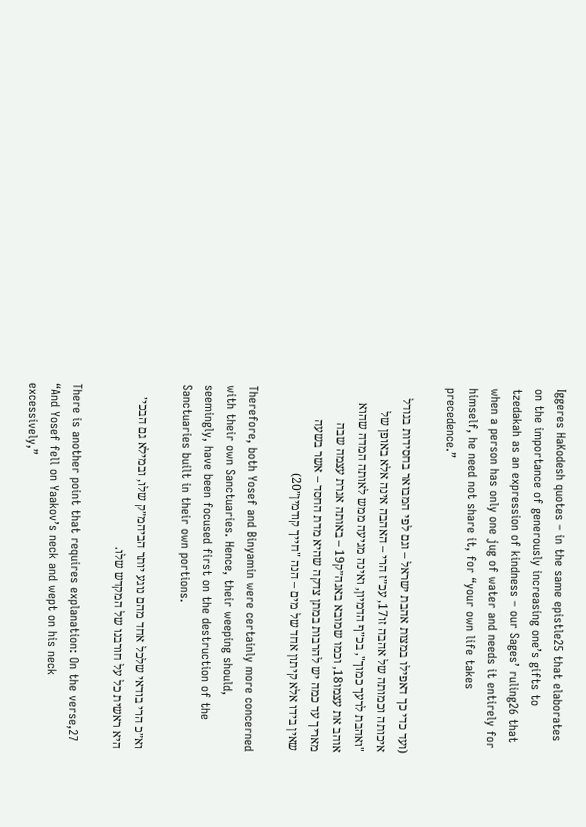Iggeres HaKodesh quotes – in the same epistle25 that elaborates on the importance of generously increasing one’s gifts to tzedakah as an expression of kindness – our Sages’ ruling26 that when a person has only one jug of water and needs it entirely for himself, he need not share it, for “your own life takes precedence.”

(ועד כדי כך דאפילו במצות אהבת ישראל – וגם לפי המבואר בחסידות בגודל איכותה וכמותה של אהבה זו17, עכ״ז הרי – האהבה אינה אלא באופן של "ואהבת לרעך כמוך", בכ״ף הדמיון, ואינה מגיעה ממש לאותה המדה שהוא אוהב את עצמו18, וכמו שמובא באגה״ק19 – באותה אגרת עצמה שבה מאריך עד כמה יש להרבות במתן צדקה שהיא מדת החסד – אשר בשעה שאין בידו אלא קיתון אחד של מים – הנה "חייך קודמין״20)

Therefore, both Yosef and Binyamin were certainly more concerned with their own Sanctuaries. Hence, their weeping should, seemingly, have been focused first on the destruction of the Sanctuaries built in their own portions.

וא״כ הרי בודאי שלכל אחד מהם נוגע יותר הביהמ״ק שלו, ובמילא גם הבכי׳ היא ראשית כל על חורבנו של המקדש שלו.

There is another point that requires explanation: On the verse,27 “And Yosef fell on Yaakov’s neck and wept on his neck excessively,”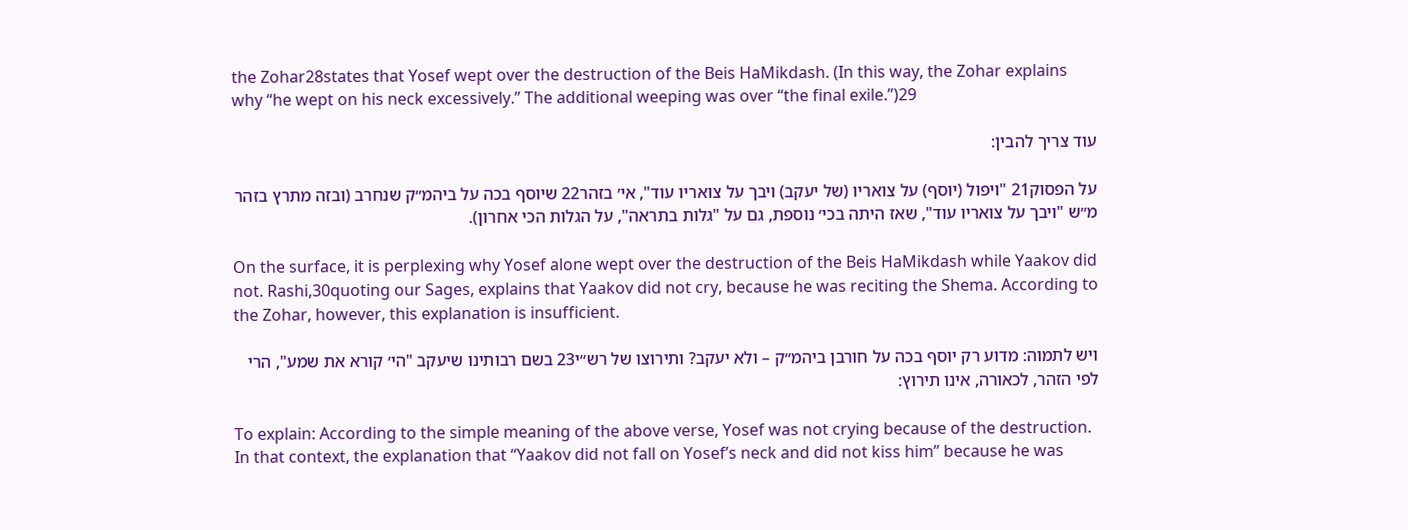the Zohar28states that Yosef wept over the destruction of the Beis HaMikdash. (In this way, the Zohar explains why “he wept on his neck excessively.” The additional weeping was over “the final exile.”)29

עוד צריך להבין:

על הפסוק21 "ויפול (יוסף) על צואריו (של יעקב) ויבך על צואריו עוד", אי׳ בזהר22 שיוסף בכה על ביהמ״ק שנחרב (ובזה מתרץ בזהר מ״ש "ויבך על צואריו עוד", שאז היתה בכי׳ נוספת, גם על "גלות בתראה", על הגלות הכי אחרון).

On the surface, it is perplexing why Yosef alone wept over the destruction of the Beis HaMikdash while Yaakov did not. Rashi,30quoting our Sages, explains that Yaakov did not cry, because he was reciting the Shema. According to the Zohar, however, this explanation is insufficient.

ויש לתמוה: מדוע רק יוסף בכה על חורבן ביהמ״ק – ולא יעקב? ותירוצו של רש״י23 בשם רבותינו שיעקב "הי׳ קורא את שמע", הרי לפי הזהר, לכאורה, אינו תירוץ:

To explain: According to the simple meaning of the above verse, Yosef was not crying because of the destruction. In that context, the explanation that “Yaakov did not fall on Yosef’s neck and did not kiss him” because he was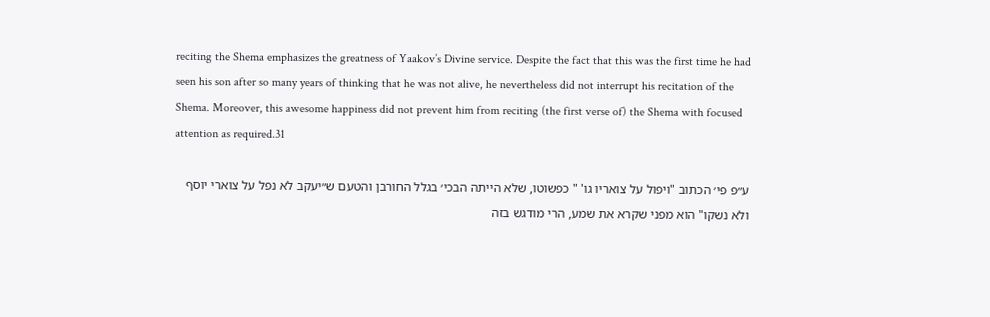reciting the Shema emphasizes the greatness of Yaakov’s Divine service. Despite the fact that this was the first time he had seen his son after so many years of thinking that he was not alive, he nevertheless did not interrupt his recitation of the Shema. Moreover, this awesome happiness did not prevent him from reciting (the first verse of) the Shema with focused attention as required.31

ע״פ פי׳ הכתוב "ויפול על צואריו גו' " כפשוטו, שלא הייתה הבכי׳ בגלל החורבן והטעם ש״יעקב לא נפל על צוארי יוסף ולא נשקו" הוא מפני שקרא את שמע, הרי מודגש בזה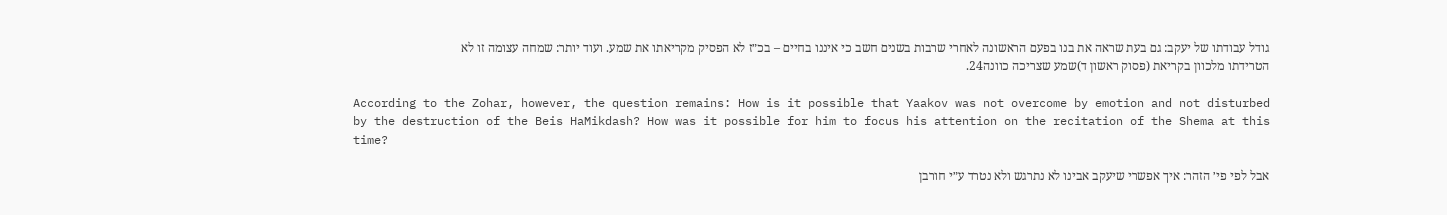גודל עבודתו של יעקב: גם בעת שראה את בנו בפעם הראשונה לאחרי שרבות בשנים חשב כי איננו בחיים – בכ״ז לא הפסיק מקריאתו את שמע. ועוד יותר: שמחה עצומה זו לא הטרידתו מלכוון בקריאת (פסוק ראשון ד)שמע שצריכה כוונה24.

According to the Zohar, however, the question remains: How is it possible that Yaakov was not overcome by emotion and not disturbed by the destruction of the Beis HaMikdash? How was it possible for him to focus his attention on the recitation of the Shema at this time?

אבל לפי פי׳ הזהר: איך אפשרי שיעקב אבינו לא נתרגש ולא נטרד ע״י חורבן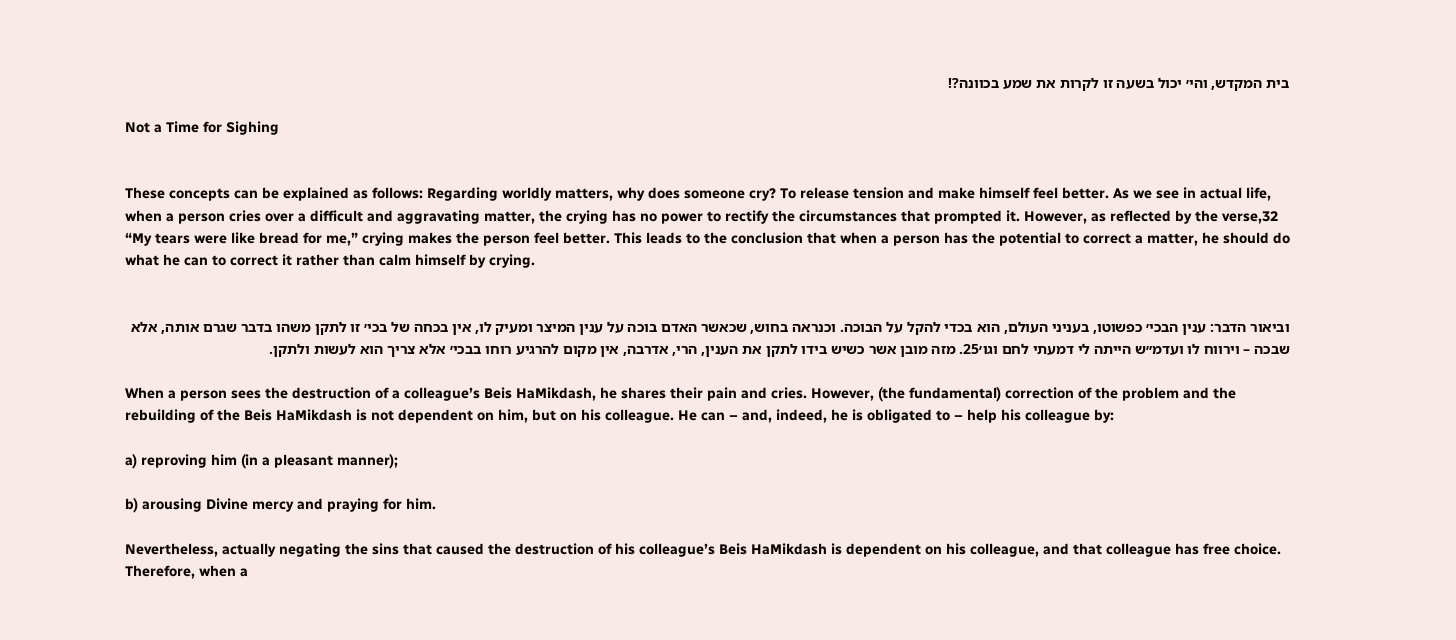בית המקדש, והי׳ יכול בשעה זו לקרות את שמע בכוונה?!

Not a Time for Sighing


These concepts can be explained as follows: Regarding worldly matters, why does someone cry? To release tension and make himself feel better. As we see in actual life, when a person cries over a difficult and aggravating matter, the crying has no power to rectify the circumstances that prompted it. However, as reflected by the verse,32 “My tears were like bread for me,” crying makes the person feel better. This leads to the conclusion that when a person has the potential to correct a matter, he should do what he can to correct it rather than calm himself by crying.


וביאור הדבר: ענין הבכי׳ כפשוטו, בעניני העולם, הוא בכדי להקל על הבוכה. וכנראה בחוש, שכאשר האדם בוכה על ענין המיצר ומעיק לו, אין בכחה של בכי׳ זו לתקן משהו בדבר שגרם אותה, אלא שבכה – וירווח לו ועדמ״ש הייתה לי דמעתי לחם וגו׳25. מזה מובן אשר כשיש בידו לתקן את הענין, הרי, אדרבה, אין מקום להרגיע רוחו בבכי׳ אלא צריך הוא לעשות ולתקן.

When a person sees the destruction of a colleague’s Beis HaMikdash, he shares their pain and cries. However, (the fundamental) correction of the problem and the rebuilding of the Beis HaMikdash is not dependent on him, but on his colleague. He can – and, indeed, he is obligated to – help his colleague by:

a) reproving him (in a pleasant manner);

b) arousing Divine mercy and praying for him.

Nevertheless, actually negating the sins that caused the destruction of his colleague’s Beis HaMikdash is dependent on his colleague, and that colleague has free choice. Therefore, when a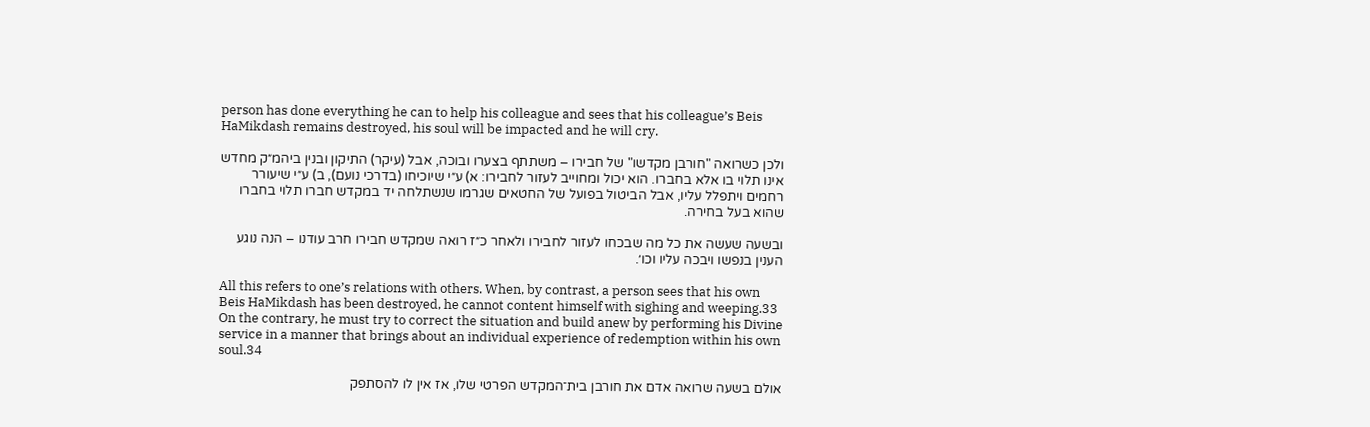person has done everything he can to help his colleague and sees that his colleague’s Beis HaMikdash remains destroyed, his soul will be impacted and he will cry.

ולכן כשרואה "חורבן מקדשו" של חבירו – משתתף בצערו ובוכה, אבל (עיקר) התיקון ובנין ביהמ״ק מחדש אינו תלוי בו אלא בחברו. הוא יכול ומחוייב לעזור לחבירו: א) ע״י שיוכיחו (בדרכי נועם), ב) ע״י שיעורר רחמים ויתפלל עליו, אבל הביטול בפועל של החטאים שגרמו שנשתלחה יד במקדש חברו תלוי בחברו שהוא בעל בחירה.

ובשעה שעשה את כל מה שבכחו לעזור לחבירו ולאחר כ״ז רואה שמקדש חבירו חרב עודנו – הנה נוגע הענין בנפשו ויבכה עליו וכו׳.

All this refers to one’s relations with others. When, by contrast, a person sees that his own Beis HaMikdash has been destroyed, he cannot content himself with sighing and weeping.33 On the contrary, he must try to correct the situation and build anew by performing his Divine service in a manner that brings about an individual experience of redemption within his own soul.34

אולם בשעה שרואה אדם את חורבן בית־המקדש הפרטי שלו, אז אין לו להסתפק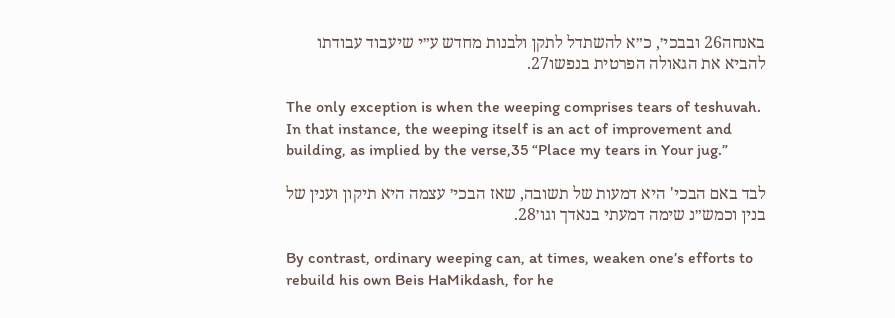באנחה26 ובבכי׳, כ״א להשתדל לתקן ולבנות מחדש ע״י שיעבוד עבודתו להביא את הגאולה הפרטית בנפשו27.

The only exception is when the weeping comprises tears of teshuvah. In that instance, the weeping itself is an act of improvement and building, as implied by the verse,35 “Place my tears in Your jug.”

לבד באם הבכי' היא דמעות של תשובה, שאז הבכי׳ עצמה היא תיקון וענין של בנין וכמש״נ שימה דמעתי בנאדך וגו׳28.

By contrast, ordinary weeping can, at times, weaken one’s efforts to rebuild his own Beis HaMikdash, for he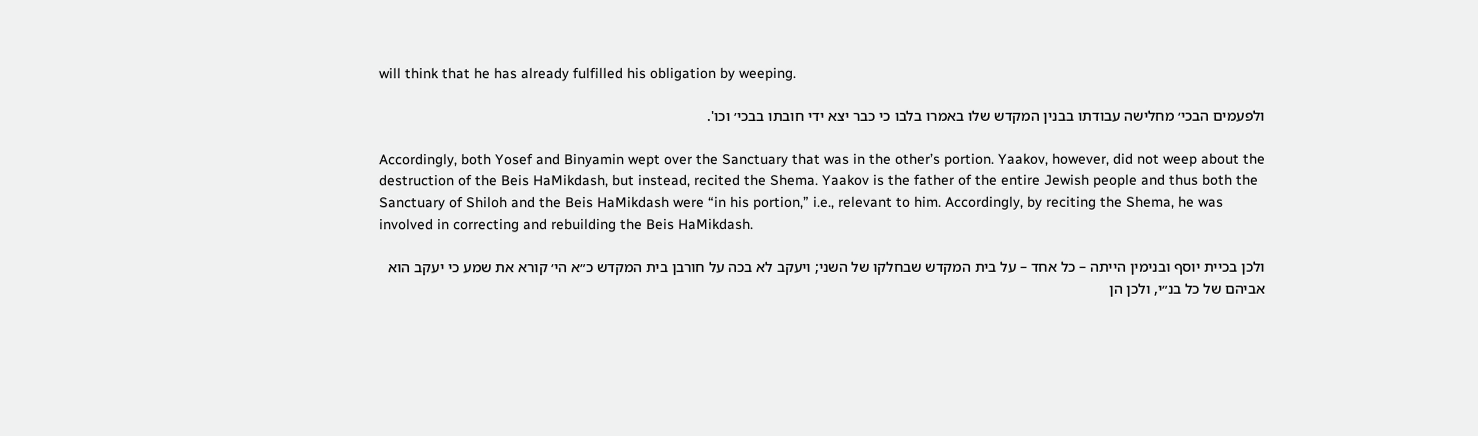will think that he has already fulfilled his obligation by weeping.

ולפעמים הבכי׳ מחלישה עבודתו בבנין המקדש שלו באמרו בלבו כי כבר יצא ידי חובתו בבכי׳ וכו'.

Accordingly, both Yosef and Binyamin wept over the Sanctuary that was in the other’s portion. Yaakov, however, did not weep about the destruction of the Beis HaMikdash, but instead, recited the Shema. Yaakov is the father of the entire Jewish people and thus both the Sanctuary of Shiloh and the Beis HaMikdash were “in his portion,” i.e., relevant to him. Accordingly, by reciting the Shema, he was involved in correcting and rebuilding the Beis HaMikdash.

ולכן בכיית יוסף ובנימין הייתה – כל אחד – על בית המקדש שבחלקו של השני; ויעקב לא בכה על חורבן בית המקדש כ״א הי׳ קורא את שמע כי יעקב הוא אביהם של כל בנ״י, ולכן הן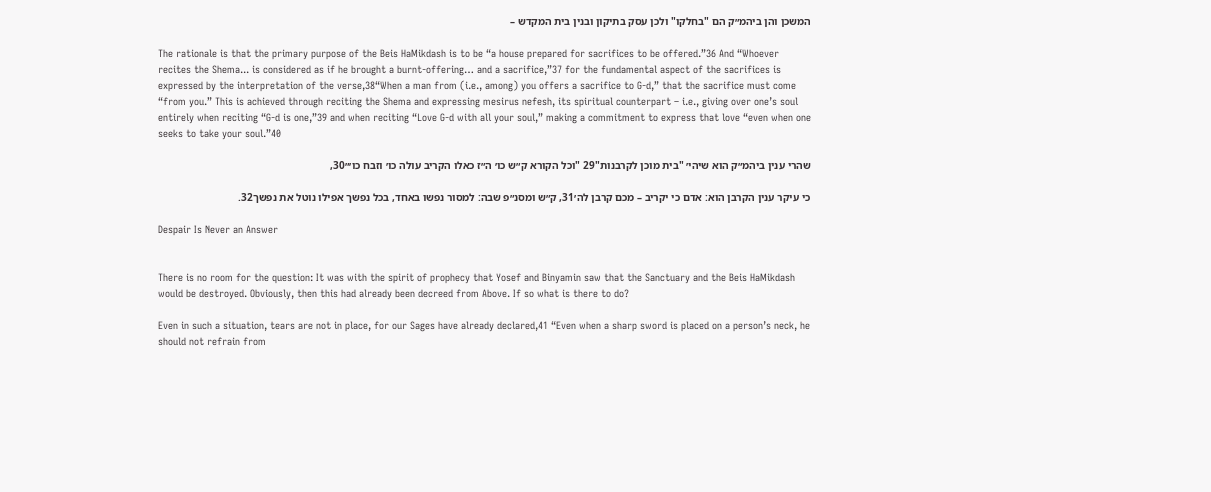המשכן והן ביהמ״ק הם "בחלקו" ולכן עסק בתיקון ובנין בית המקדש –

The rationale is that the primary purpose of the Beis HaMikdash is to be “a house prepared for sacrifices to be offered.”36 And “Whoever recites the Shema... is considered as if he brought a burnt-offering… and a sacrifice,”37 for the fundamental aspect of the sacrifices is expressed by the interpretation of the verse,38“When a man from (i.e., among) you offers a sacrifice to G‑d,” that the sacrifice must come “from you.” This is achieved through reciting the Shema and expressing mesirus nefesh, its spiritual counterpart – i.e., giving over one’s soul entirely when reciting “G‑d is one,”39 and when reciting “Love G‑d with all your soul,” making a commitment to express that love “even when one seeks to take your soul.”40

שהרי ענין ביהמ״ק הוא שיהי׳ "בית מוכן לקרבנות"29 "וכל הקורא ק״ש כו׳ ה״ז כאלו הקריב עולה כו׳ וזבח כו׳״30,

כי עיקר ענין הקרבן הוא: אדם כי יקריב – מכם קרבן לה׳31, ק״ש ומסנ״פ שבה: למסור נפשו באחד, בכל נפשך אפילו נוטל את נפשך32.

Despair Is Never an Answer


There is no room for the question: It was with the spirit of prophecy that Yosef and Binyamin saw that the Sanctuary and the Beis HaMikdash would be destroyed. Obviously, then this had already been decreed from Above. If so what is there to do?

Even in such a situation, tears are not in place, for our Sages have already declared,41 “Even when a sharp sword is placed on a person’s neck, he should not refrain from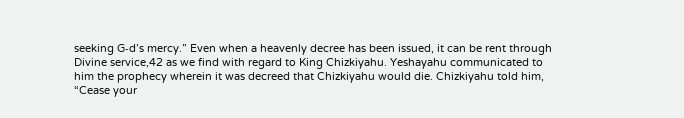seeking G‑d’s mercy.” Even when a heavenly decree has been issued, it can be rent through Divine service,42 as we find with regard to King Chizkiyahu. Yeshayahu communicated to him the prophecy wherein it was decreed that Chizkiyahu would die. Chizkiyahu told him, “Cease your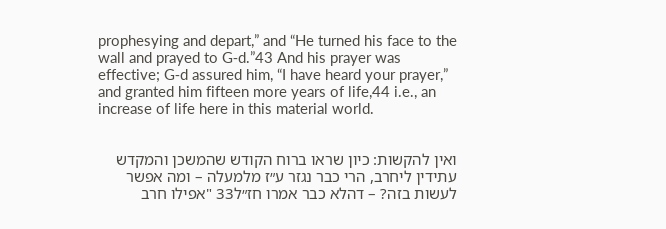prophesying and depart,” and “He turned his face to the wall and prayed to G‑d.”43 And his prayer was effective; G‑d assured him, “I have heard your prayer,” and granted him fifteen more years of life,44 i.e., an increase of life here in this material world.


ואין להקשות: כיון שראו ברוח הקודש שהמשכן והמקדש עתידין ליחרב, הרי כבר נגזר ע״ז מלמעלה – ומה אפשר לעשות בזה? – דהלא כבר אמרו חז״ל33 "אפילו חרב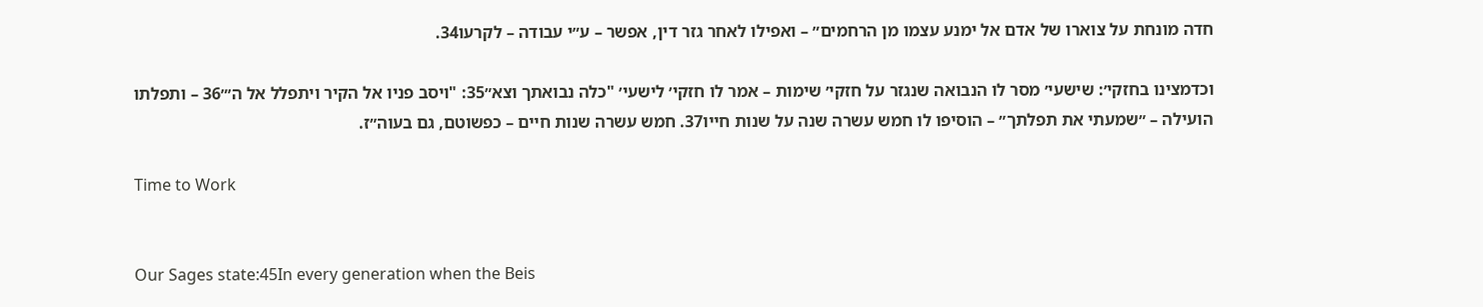חדה מונחת על צוארו של אדם אל ימנע עצמו מן הרחמים״ – ואפילו לאחר גזר דין, אפשר – ע״י עבודה – לקרעו34.

וכדמצינו בחזקי׳: שישעי׳ מסר לו הנבואה שנגזר על חזקי׳ שימות – אמר לו חזקי׳ לישעי׳ "כלה נבואתך וצא״35: "ויסב פניו אל הקיר ויתפלל אל ה׳״36 – ותפלתו הועילה – ״שמעתי את תפלתך״ – הוסיפו לו חמש עשרה שנה על שנות חייו37. חמש עשרה שנות חיים – כפשוטם, גם בעוה״ז.

Time to Work


Our Sages state:45In every generation when the Beis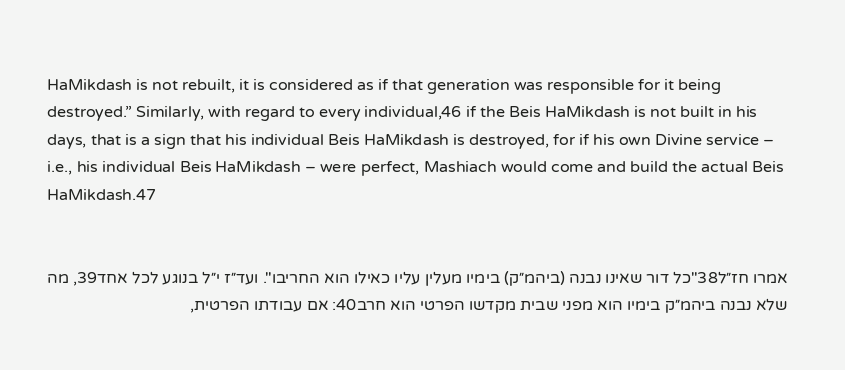HaMikdash is not rebuilt, it is considered as if that generation was responsible for it being destroyed.” Similarly, with regard to every individual,46 if the Beis HaMikdash is not built in his days, that is a sign that his individual Beis HaMikdash is destroyed, for if his own Divine service – i.e., his individual Beis HaMikdash – were perfect, Mashiach would come and build the actual Beis HaMikdash.47


אמרו חז״ל38"כל דור שאינו נבנה (ביהמ״ק) בימיו מעלין עליו כאילו הוא החריבו". ועד״ז י״ל בנוגע לכל אחד39, מה שלא נבנה ביהמ״ק בימיו הוא מפני שבית מקדשו הפרטי הוא חרב40: אם עבודתו הפרטית,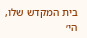בית המקדש שלו, הי׳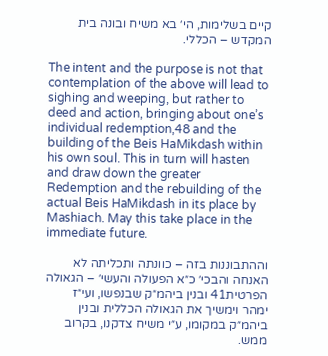קיים בשלימות, הי׳ בא משיח ובונה בית המקדש – הכללי.

The intent and the purpose is not that contemplation of the above will lead to sighing and weeping, but rather to deed and action, bringing about one’s individual redemption,48 and the building of the Beis HaMikdash within his own soul. This in turn will hasten and draw down the greater Redemption and the rebuilding of the actual Beis HaMikdash in its place by Mashiach. May this take place in the immediate future.

וההתבוננות בזה – כוונתה ותכליתה לא האנחה והבכי׳ כ״א הפעולה והעשי׳ – הגאולה הפרטית41 ובנין ביהמ״ק שבנפשו, ועי״ז ימהר וימשיך את הגאולה הכללית ובנין ביהמ״ק במקומו, ע״י משיח צדקנו, בקרוב ממש.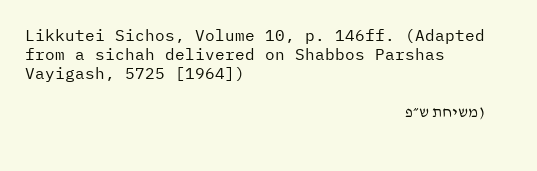Likkutei Sichos, Volume 10, p. 146ff. (Adapted from a sichah delivered on Shabbos Parshas Vayigash, 5725 [1964])

(משיחת ש״פ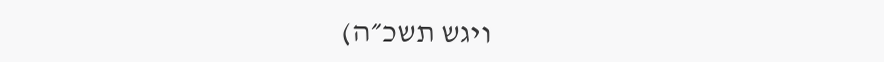ויגש תשכ״ה)